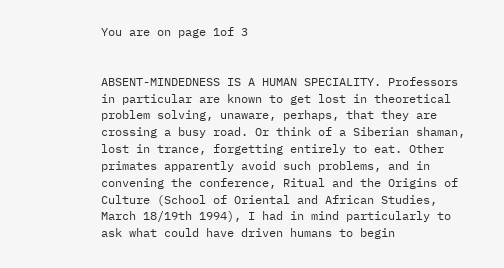You are on page 1of 3


ABSENT-MINDEDNESS IS A HUMAN SPECIALITY. Professors in particular are known to get lost in theoretical problem solving, unaware, perhaps, that they are crossing a busy road. Or think of a Siberian shaman, lost in trance, forgetting entirely to eat. Other primates apparently avoid such problems, and in convening the conference, Ritual and the Origins of Culture (School of Oriental and African Studies, March 18/19th 1994), I had in mind particularly to ask what could have driven humans to begin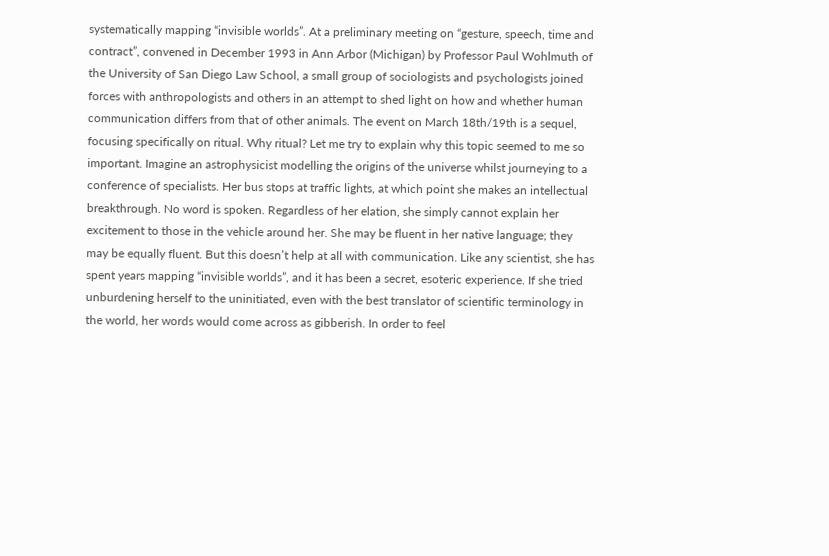systematically mapping “invisible worlds”. At a preliminary meeting on “gesture, speech, time and contract”, convened in December 1993 in Ann Arbor (Michigan) by Professor Paul Wohlmuth of the University of San Diego Law School, a small group of sociologists and psychologists joined forces with anthropologists and others in an attempt to shed light on how and whether human communication differs from that of other animals. The event on March 18th/19th is a sequel, focusing specifically on ritual. Why ritual? Let me try to explain why this topic seemed to me so important. Imagine an astrophysicist modelling the origins of the universe whilst journeying to a conference of specialists. Her bus stops at traffic lights, at which point she makes an intellectual breakthrough. No word is spoken. Regardless of her elation, she simply cannot explain her excitement to those in the vehicle around her. She may be fluent in her native language; they may be equally fluent. But this doesn’t help at all with communication. Like any scientist, she has spent years mapping “invisible worlds”, and it has been a secret, esoteric experience. If she tried unburdening herself to the uninitiated, even with the best translator of scientific terminology in the world, her words would come across as gibberish. In order to feel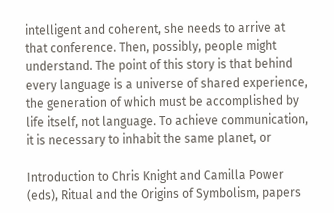intelligent and coherent, she needs to arrive at that conference. Then, possibly, people might understand. The point of this story is that behind every language is a universe of shared experience, the generation of which must be accomplished by life itself, not language. To achieve communication, it is necessary to inhabit the same planet, or

Introduction to Chris Knight and Camilla Power (eds), Ritual and the Origins of Symbolism, papers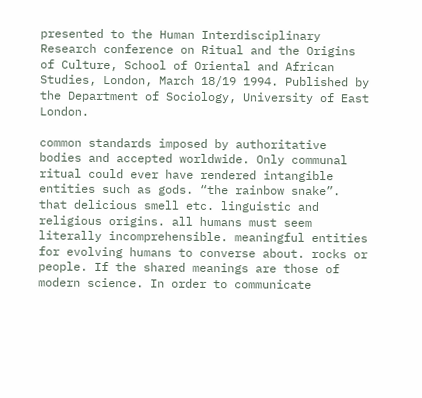presented to the Human Interdisciplinary Research conference on Ritual and the Origins of Culture, School of Oriental and African Studies, London, March 18/19 1994. Published by the Department of Sociology, University of East London.

common standards imposed by authoritative bodies and accepted worldwide. Only communal ritual could ever have rendered intangible entities such as gods. “the rainbow snake”. that delicious smell etc. linguistic and religious origins. all humans must seem literally incomprehensible. meaningful entities for evolving humans to converse about. rocks or people. If the shared meanings are those of modern science. In order to communicate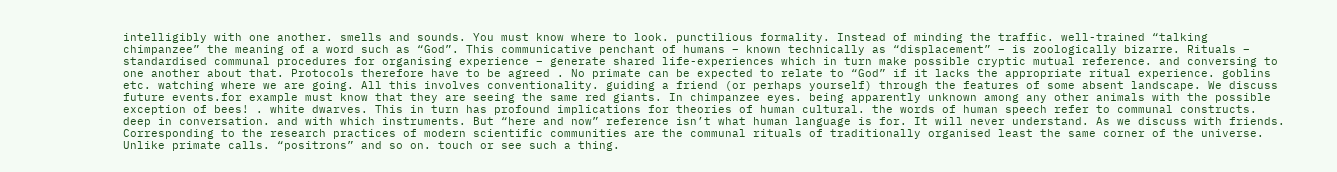intelligibly with one another. smells and sounds. You must know where to look. punctilious formality. Instead of minding the traffic. well-trained “talking chimpanzee” the meaning of a word such as “God”. This communicative penchant of humans – known technically as “displacement” – is zoologically bizarre. Rituals – standardised communal procedures for organising experience – generate shared life-experiences which in turn make possible cryptic mutual reference. and conversing to one another about that. Protocols therefore have to be agreed . No primate can be expected to relate to “God” if it lacks the appropriate ritual experience. goblins etc. watching where we are going. All this involves conventionality. guiding a friend (or perhaps yourself) through the features of some absent landscape. We discuss future events.for example must know that they are seeing the same red giants. In chimpanzee eyes. being apparently unknown among any other animals with the possible exception of bees! . white dwarves. This in turn has profound implications for theories of human cultural. the words of human speech refer to communal constructs. deep in conversation. and with which instruments. But “here and now” reference isn’t what human language is for. It will never understand. As we discuss with friends. Corresponding to the research practices of modern scientific communities are the communal rituals of traditionally organised least the same corner of the universe. Unlike primate calls. “positrons” and so on. touch or see such a thing.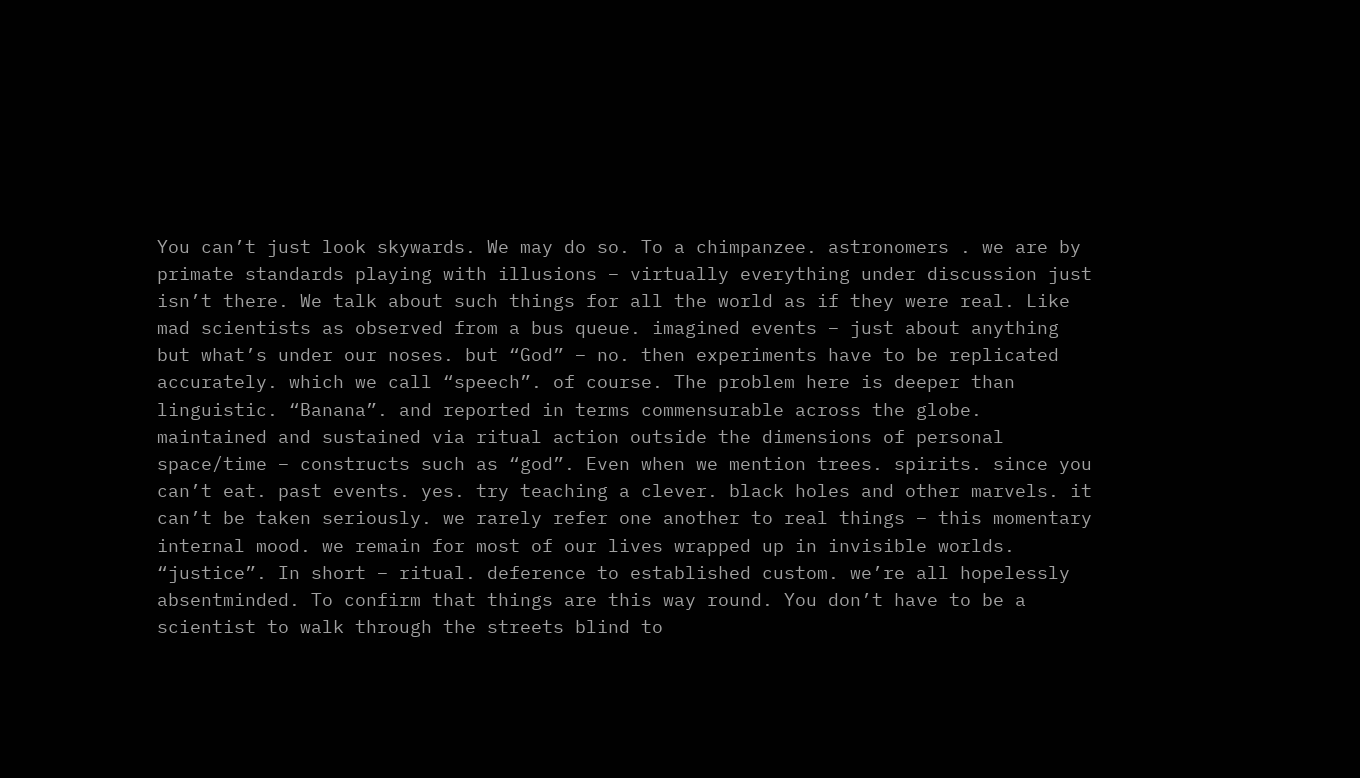You can’t just look skywards. We may do so. To a chimpanzee. astronomers . we are by primate standards playing with illusions – virtually everything under discussion just isn’t there. We talk about such things for all the world as if they were real. Like mad scientists as observed from a bus queue. imagined events – just about anything but what’s under our noses. but “God” – no. then experiments have to be replicated accurately. which we call “speech”. of course. The problem here is deeper than linguistic. “Banana”. and reported in terms commensurable across the globe. maintained and sustained via ritual action outside the dimensions of personal space/time – constructs such as “god”. Even when we mention trees. spirits. since you can’t eat. past events. yes. try teaching a clever. black holes and other marvels. it can’t be taken seriously. we rarely refer one another to real things – this momentary internal mood. we remain for most of our lives wrapped up in invisible worlds. “justice”. In short – ritual. deference to established custom. we’re all hopelessly absentminded. To confirm that things are this way round. You don’t have to be a scientist to walk through the streets blind to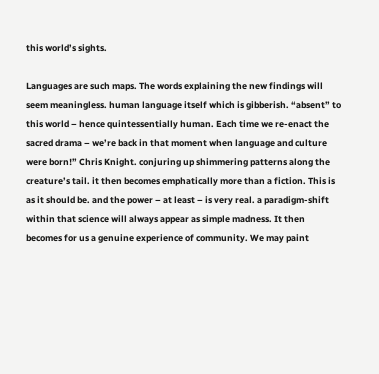this world’s sights.

Languages are such maps. The words explaining the new findings will seem meaningless. human language itself which is gibberish. “absent” to this world – hence quintessentially human. Each time we re-enact the sacred drama – we’re back in that moment when language and culture were born!” Chris Knight. conjuring up shimmering patterns along the creature’s tail. it then becomes emphatically more than a fiction. This is as it should be. and the power – at least – is very real. a paradigm-shift within that science will always appear as simple madness. It then becomes for us a genuine experience of community. We may paint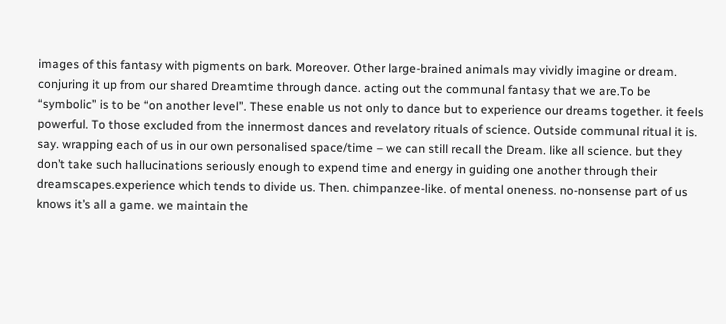images of this fantasy with pigments on bark. Moreover. Other large-brained animals may vividly imagine or dream. conjuring it up from our shared Dreamtime through dance. acting out the communal fantasy that we are.To be “symbolic” is to be “on another level”. These enable us not only to dance but to experience our dreams together. it feels powerful. To those excluded from the innermost dances and revelatory rituals of science. Outside communal ritual it is. say. wrapping each of us in our own personalised space/time – we can still recall the Dream. like all science. but they don’t take such hallucinations seriously enough to expend time and energy in guiding one another through their dreamscapes.experience which tends to divide us. Then. chimpanzee-like. of mental oneness. no-nonsense part of us knows it’s all a game. we maintain the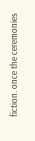fiction. once the ceremonies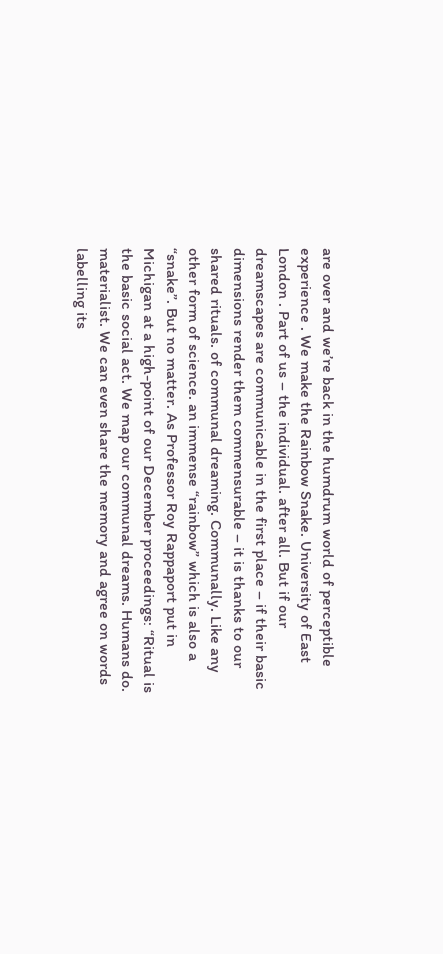are over and we’re back in the humdrum world of perceptible experience . We make the Rainbow Snake. University of East London . Part of us – the individual. after all. But if our dreamscapes are communicable in the first place – if their basic dimensions render them commensurable – it is thanks to our shared rituals. of communal dreaming. Communally. Like any other form of science. an immense “rainbow” which is also a “snake”. But no matter. As Professor Roy Rappaport put in Michigan at a high-point of our December proceedings: “Ritual is the basic social act. We map our communal dreams. Humans do. materialist. We can even share the memory and agree on words labelling its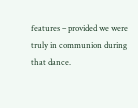features – provided we were truly in communion during that dance.